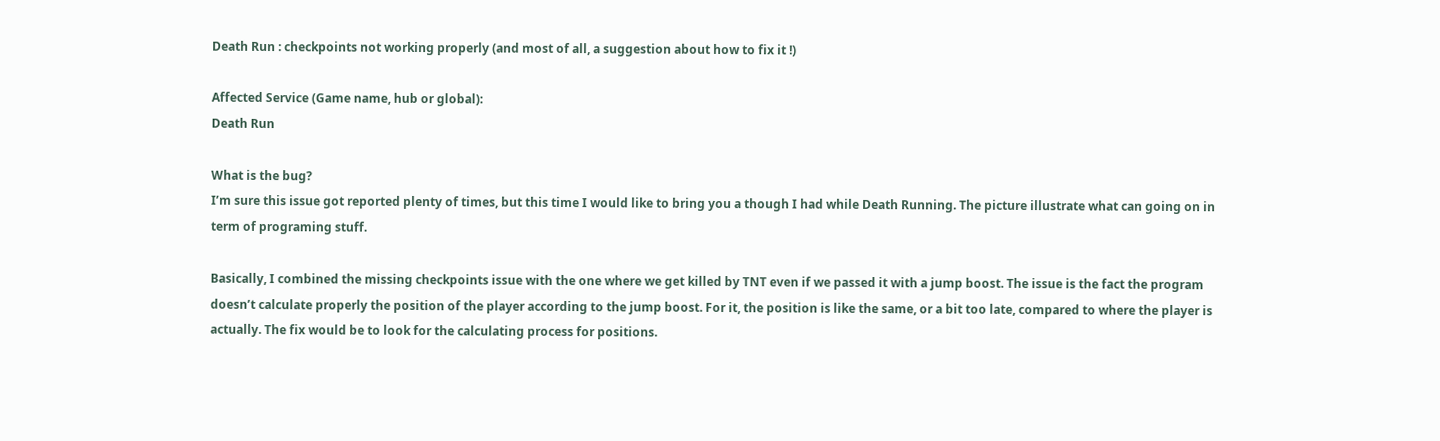Death Run : checkpoints not working properly (and most of all, a suggestion about how to fix it !)

Affected Service (Game name, hub or global):
Death Run

What is the bug?
I’m sure this issue got reported plenty of times, but this time I would like to bring you a though I had while Death Running. The picture illustrate what can going on in term of programing stuff.

Basically, I combined the missing checkpoints issue with the one where we get killed by TNT even if we passed it with a jump boost. The issue is the fact the program doesn’t calculate properly the position of the player according to the jump boost. For it, the position is like the same, or a bit too late, compared to where the player is actually. The fix would be to look for the calculating process for positions.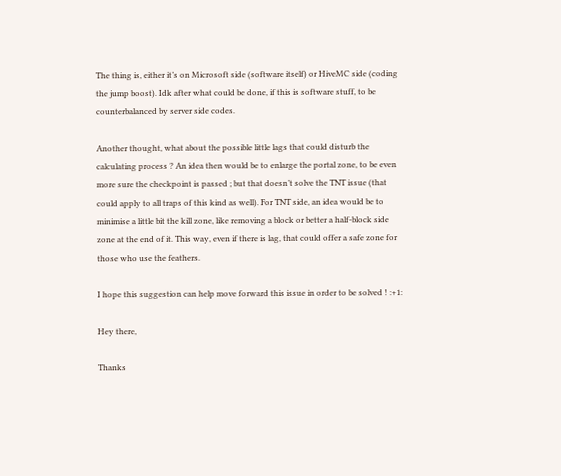The thing is, either it’s on Microsoft side (software itself) or HiveMC side (coding the jump boost). Idk after what could be done, if this is software stuff, to be counterbalanced by server side codes.

Another thought, what about the possible little lags that could disturb the calculating process ? An idea then would be to enlarge the portal zone, to be even more sure the checkpoint is passed ; but that doesn’t solve the TNT issue (that could apply to all traps of this kind as well). For TNT side, an idea would be to minimise a little bit the kill zone, like removing a block or better a half-block side zone at the end of it. This way, even if there is lag, that could offer a safe zone for those who use the feathers.

I hope this suggestion can help move forward this issue in order to be solved ! :+1:

Hey there,

Thanks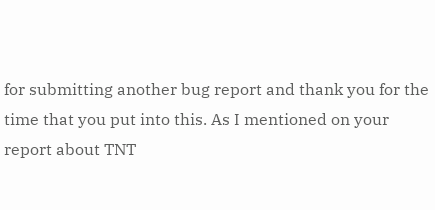for submitting another bug report and thank you for the time that you put into this. As I mentioned on your report about TNT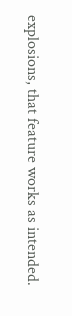explosions, that feature works as intended.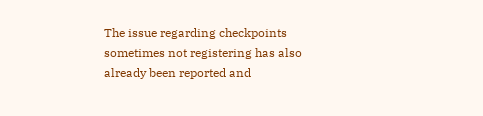The issue regarding checkpoints sometimes not registering has also already been reported and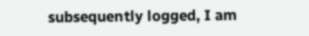subsequently logged, I am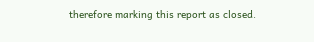therefore marking this report as closed.